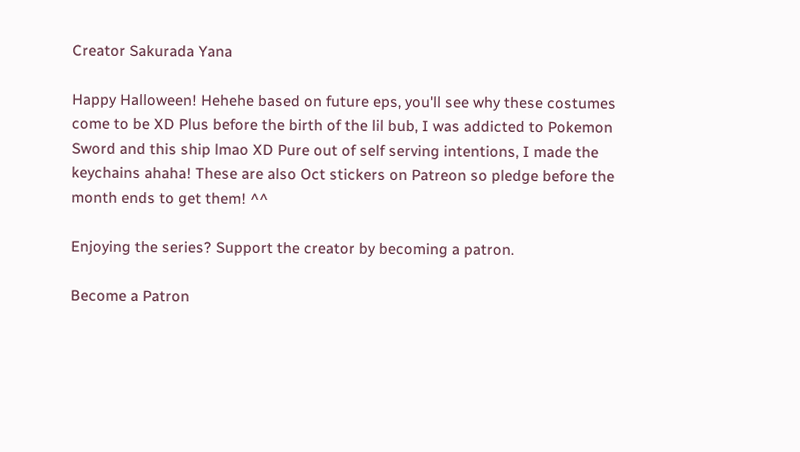Creator Sakurada Yana

Happy Halloween! Hehehe based on future eps, you'll see why these costumes come to be XD Plus before the birth of the lil bub, I was addicted to Pokemon Sword and this ship lmao XD Pure out of self serving intentions, I made the keychains ahaha! These are also Oct stickers on Patreon so pledge before the month ends to get them! ^^

Enjoying the series? Support the creator by becoming a patron.

Become a Patron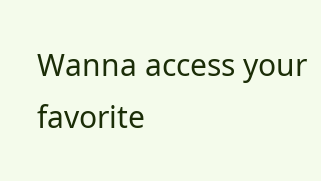Wanna access your favorite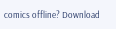comics offline? Download